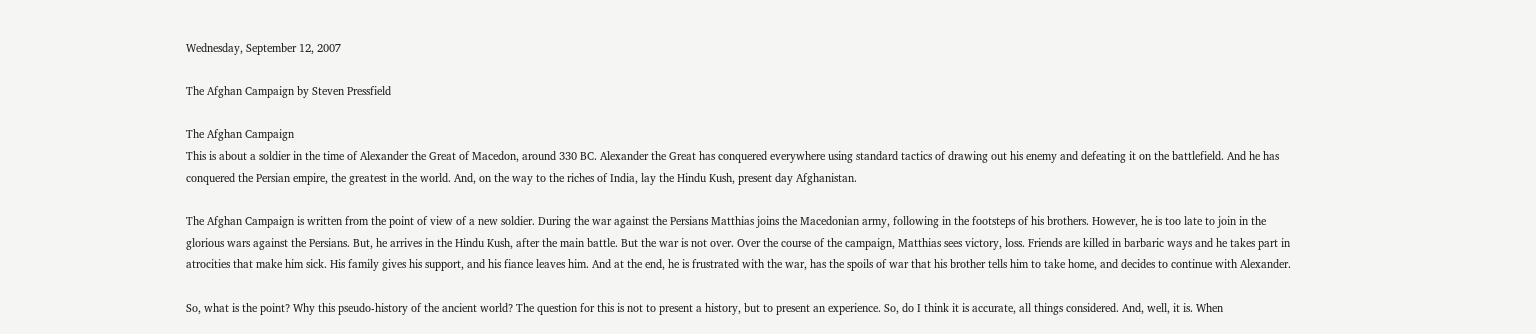Wednesday, September 12, 2007

The Afghan Campaign by Steven Pressfield

The Afghan Campaign
This is about a soldier in the time of Alexander the Great of Macedon, around 330 BC. Alexander the Great has conquered everywhere using standard tactics of drawing out his enemy and defeating it on the battlefield. And he has conquered the Persian empire, the greatest in the world. And, on the way to the riches of India, lay the Hindu Kush, present day Afghanistan.

The Afghan Campaign is written from the point of view of a new soldier. During the war against the Persians Matthias joins the Macedonian army, following in the footsteps of his brothers. However, he is too late to join in the glorious wars against the Persians. But, he arrives in the Hindu Kush, after the main battle. But the war is not over. Over the course of the campaign, Matthias sees victory, loss. Friends are killed in barbaric ways and he takes part in atrocities that make him sick. His family gives his support, and his fiance leaves him. And at the end, he is frustrated with the war, has the spoils of war that his brother tells him to take home, and decides to continue with Alexander.

So, what is the point? Why this pseudo-history of the ancient world? The question for this is not to present a history, but to present an experience. So, do I think it is accurate, all things considered. And, well, it is. When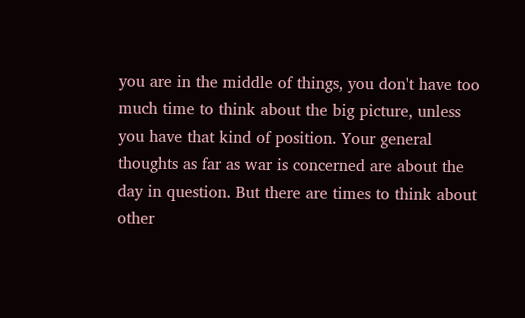you are in the middle of things, you don't have too much time to think about the big picture, unless you have that kind of position. Your general thoughts as far as war is concerned are about the day in question. But there are times to think about other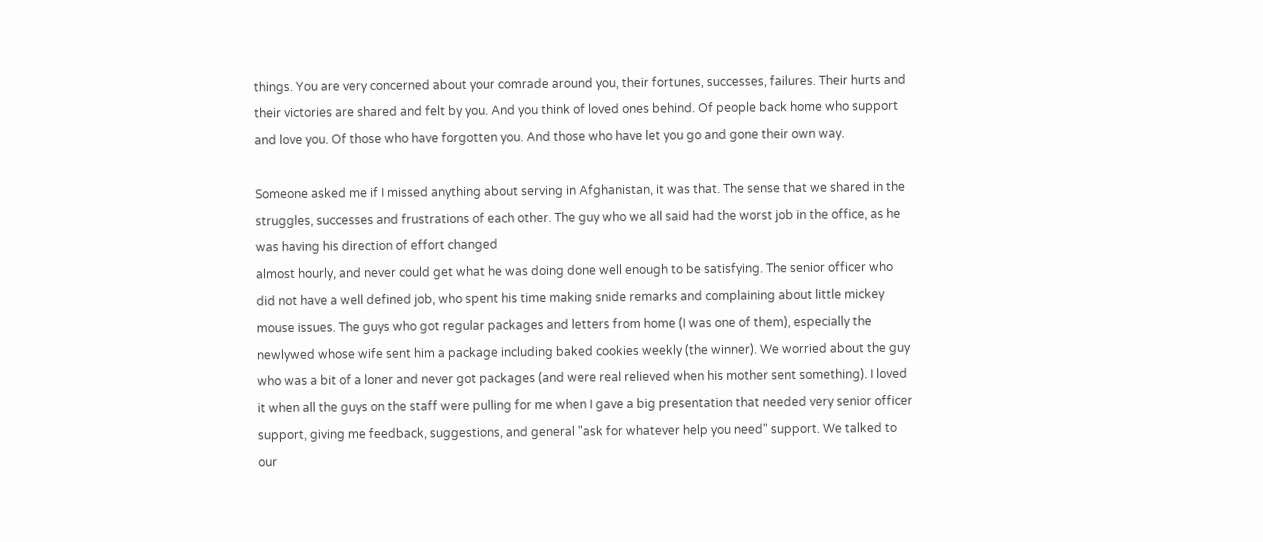things. You are very concerned about your comrade around you, their fortunes, successes, failures. Their hurts and their victories are shared and felt by you. And you think of loved ones behind. Of people back home who support and love you. Of those who have forgotten you. And those who have let you go and gone their own way.

Someone asked me if I missed anything about serving in Afghanistan, it was that. The sense that we shared in the struggles, successes and frustrations of each other. The guy who we all said had the worst job in the office, as he was having his direction of effort changed
almost hourly, and never could get what he was doing done well enough to be satisfying. The senior officer who did not have a well defined job, who spent his time making snide remarks and complaining about little mickey mouse issues. The guys who got regular packages and letters from home (I was one of them), especially the newlywed whose wife sent him a package including baked cookies weekly (the winner). We worried about the guy who was a bit of a loner and never got packages (and were real relieved when his mother sent something). I loved it when all the guys on the staff were pulling for me when I gave a big presentation that needed very senior officer support, giving me feedback, suggestions, and general "ask for whatever help you need" support. We talked to our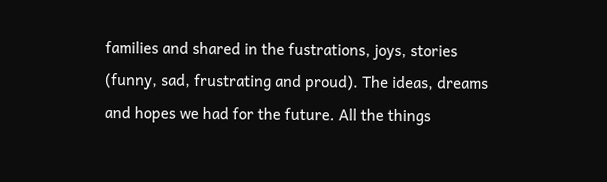families and shared in the fustrations, joys, stories (funny, sad, frustrating and proud). The ideas, dreams and hopes we had for the future. All the things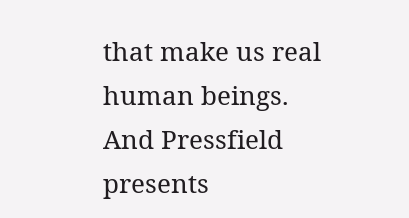that make us real human beings. And Pressfield presents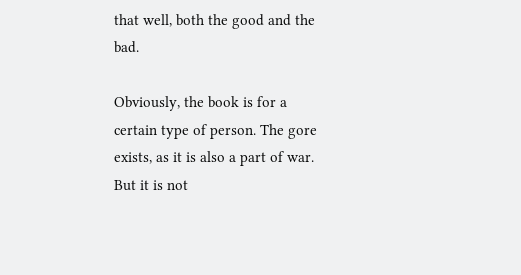that well, both the good and the bad.

Obviously, the book is for a certain type of person. The gore exists, as it is also a part of war. But it is not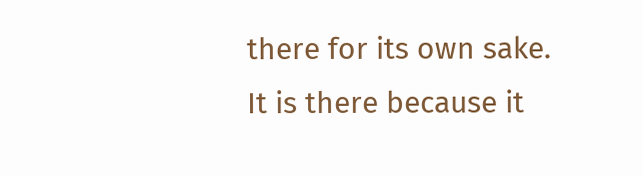there for its own sake. It is there because it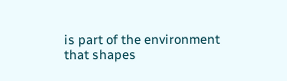is part of the environment that shapes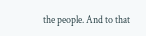the people. And to that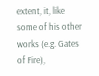extent, it, like some of his other works (e.g. Gates of Fire),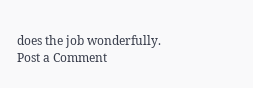does the job wonderfully.
Post a Comment